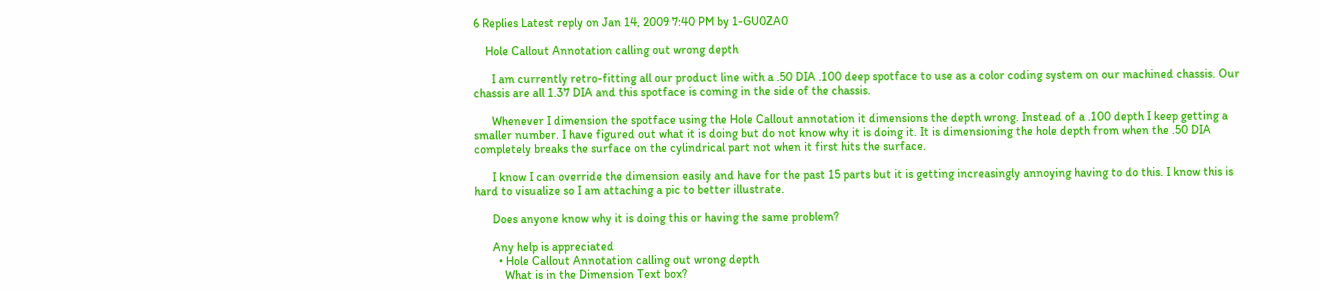6 Replies Latest reply on Jan 14, 2009 7:40 PM by 1-GU0ZA0

    Hole Callout Annotation calling out wrong depth

      I am currently retro-fitting all our product line with a .50 DIA .100 deep spotface to use as a color coding system on our machined chassis. Our chassis are all 1.37 DIA and this spotface is coming in the side of the chassis.

      Whenever I dimension the spotface using the Hole Callout annotation it dimensions the depth wrong. Instead of a .100 depth I keep getting a smaller number. I have figured out what it is doing but do not know why it is doing it. It is dimensioning the hole depth from when the .50 DIA completely breaks the surface on the cylindrical part not when it first hits the surface.

      I know I can override the dimension easily and have for the past 15 parts but it is getting increasingly annoying having to do this. I know this is hard to visualize so I am attaching a pic to better illustrate.

      Does anyone know why it is doing this or having the same problem?

      Any help is appreciated
        • Hole Callout Annotation calling out wrong depth
          What is in the Dimension Text box?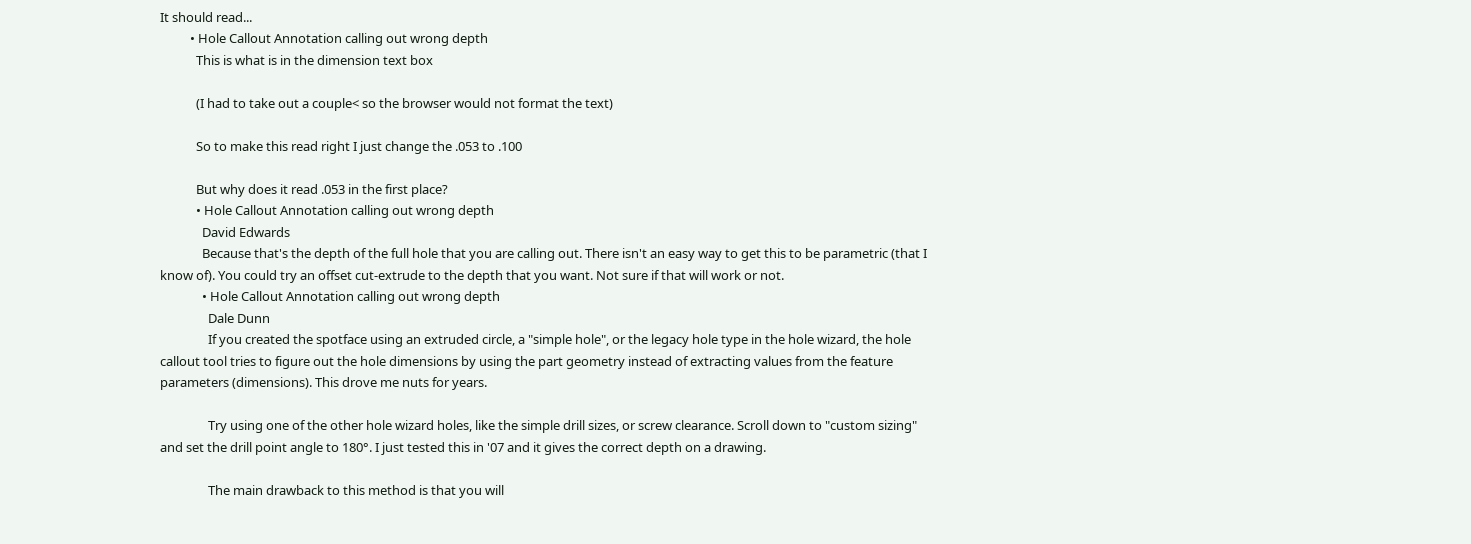It should read...
          • Hole Callout Annotation calling out wrong depth
            This is what is in the dimension text box

            (I had to take out a couple< so the browser would not format the text)

            So to make this read right I just change the .053 to .100

            But why does it read .053 in the first place?
            • Hole Callout Annotation calling out wrong depth
              David Edwards
              Because that's the depth of the full hole that you are calling out. There isn't an easy way to get this to be parametric (that I know of). You could try an offset cut-extrude to the depth that you want. Not sure if that will work or not.
              • Hole Callout Annotation calling out wrong depth
                Dale Dunn
                If you created the spotface using an extruded circle, a "simple hole", or the legacy hole type in the hole wizard, the hole callout tool tries to figure out the hole dimensions by using the part geometry instead of extracting values from the feature parameters (dimensions). This drove me nuts for years.

                Try using one of the other hole wizard holes, like the simple drill sizes, or screw clearance. Scroll down to "custom sizing" and set the drill point angle to 180°. I just tested this in '07 and it gives the correct depth on a drawing.

                The main drawback to this method is that you will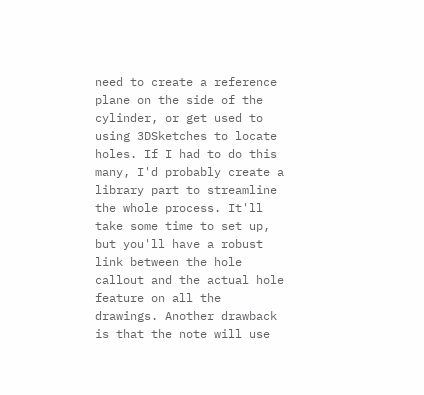need to create a reference plane on the side of the cylinder, or get used to using 3DSketches to locate holes. If I had to do this many, I'd probably create a library part to streamline the whole process. It'll take some time to set up, but you'll have a robust link between the hole callout and the actual hole feature on all the drawings. Another drawback is that the note will use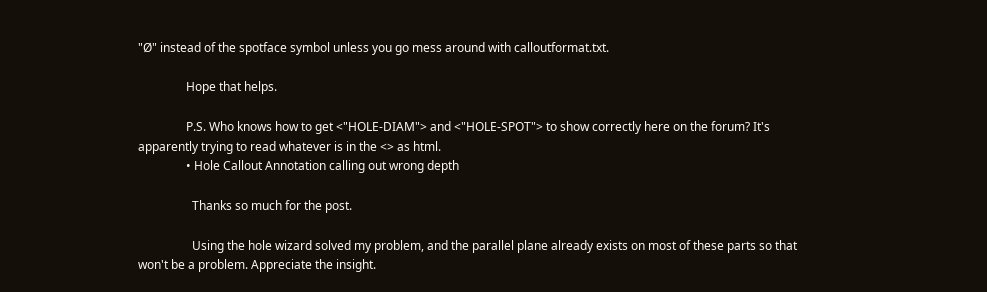"Ø" instead of the spotface symbol unless you go mess around with calloutformat.txt.

                Hope that helps.

                P.S. Who knows how to get <"HOLE-DIAM"> and <"HOLE-SPOT"> to show correctly here on the forum? It's apparently trying to read whatever is in the <> as html.
                • Hole Callout Annotation calling out wrong depth

                  Thanks so much for the post.

                  Using the hole wizard solved my problem, and the parallel plane already exists on most of these parts so that won't be a problem. Appreciate the insight.